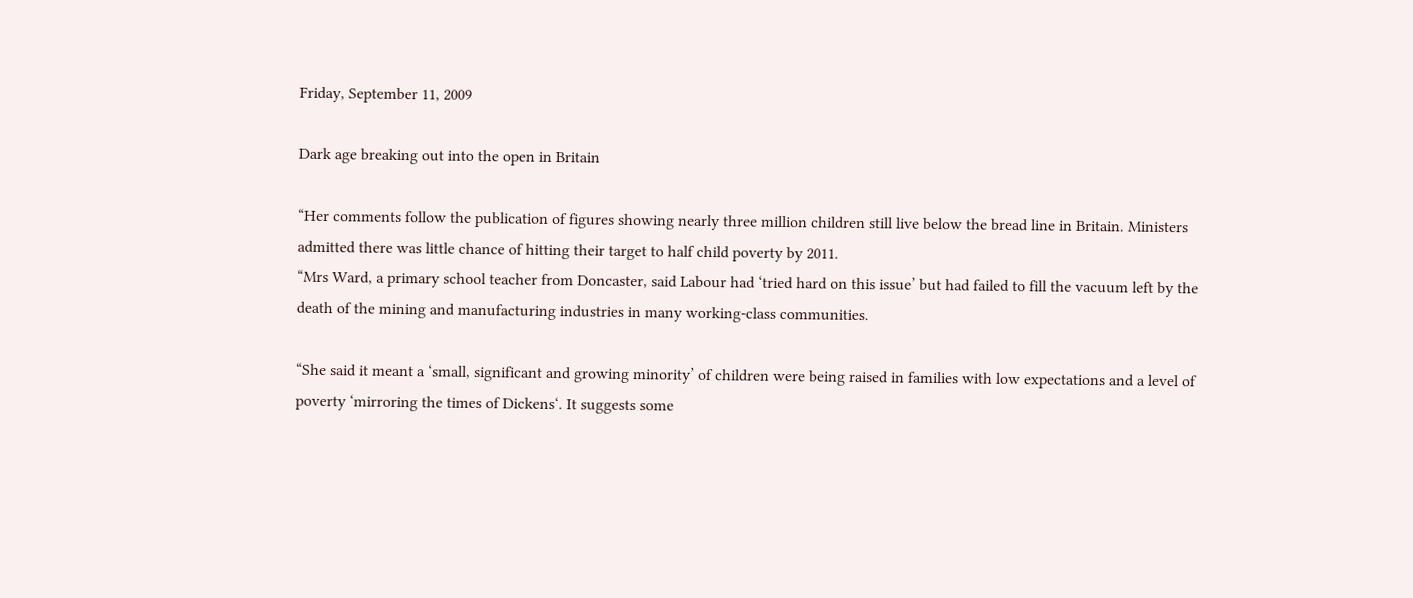Friday, September 11, 2009

Dark age breaking out into the open in Britain

“Her comments follow the publication of figures showing nearly three million children still live below the bread line in Britain. Ministers admitted there was little chance of hitting their target to half child poverty by 2011.
“Mrs Ward, a primary school teacher from Doncaster, said Labour had ‘tried hard on this issue’ but had failed to fill the vacuum left by the death of the mining and manufacturing industries in many working-class communities.

“She said it meant a ‘small, significant and growing minority’ of children were being raised in families with low expectations and a level of poverty ‘mirroring the times of Dickens‘. It suggests some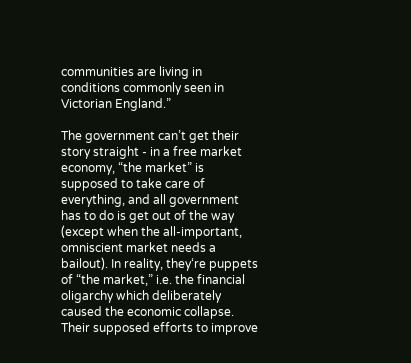communities are living in conditions commonly seen in Victorian England.”

The government can’t get their story straight - in a free market economy, “the market” is supposed to take care of everything, and all government has to do is get out of the way (except when the all-important, omniscient market needs a bailout). In reality, they‘re puppets of “the market,” i.e. the financial oligarchy which deliberately caused the economic collapse. Their supposed efforts to improve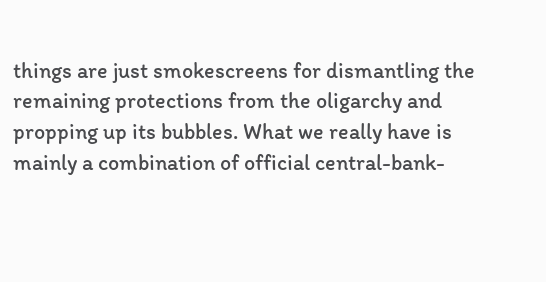things are just smokescreens for dismantling the remaining protections from the oligarchy and propping up its bubbles. What we really have is mainly a combination of official central-bank-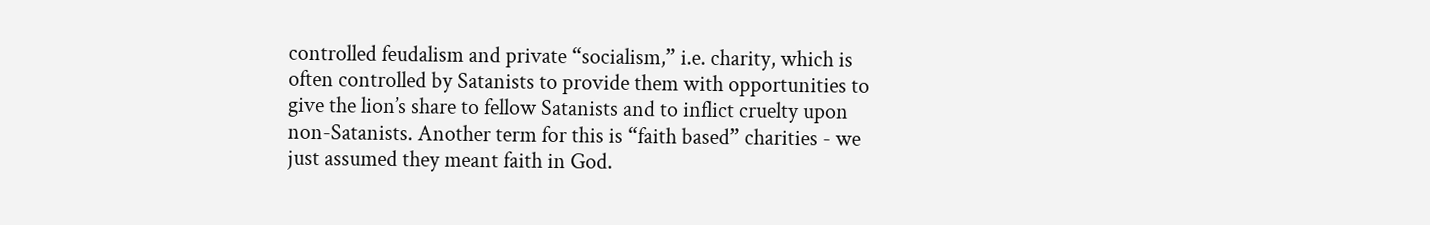controlled feudalism and private “socialism,” i.e. charity, which is often controlled by Satanists to provide them with opportunities to give the lion’s share to fellow Satanists and to inflict cruelty upon non-Satanists. Another term for this is “faith based” charities - we just assumed they meant faith in God.